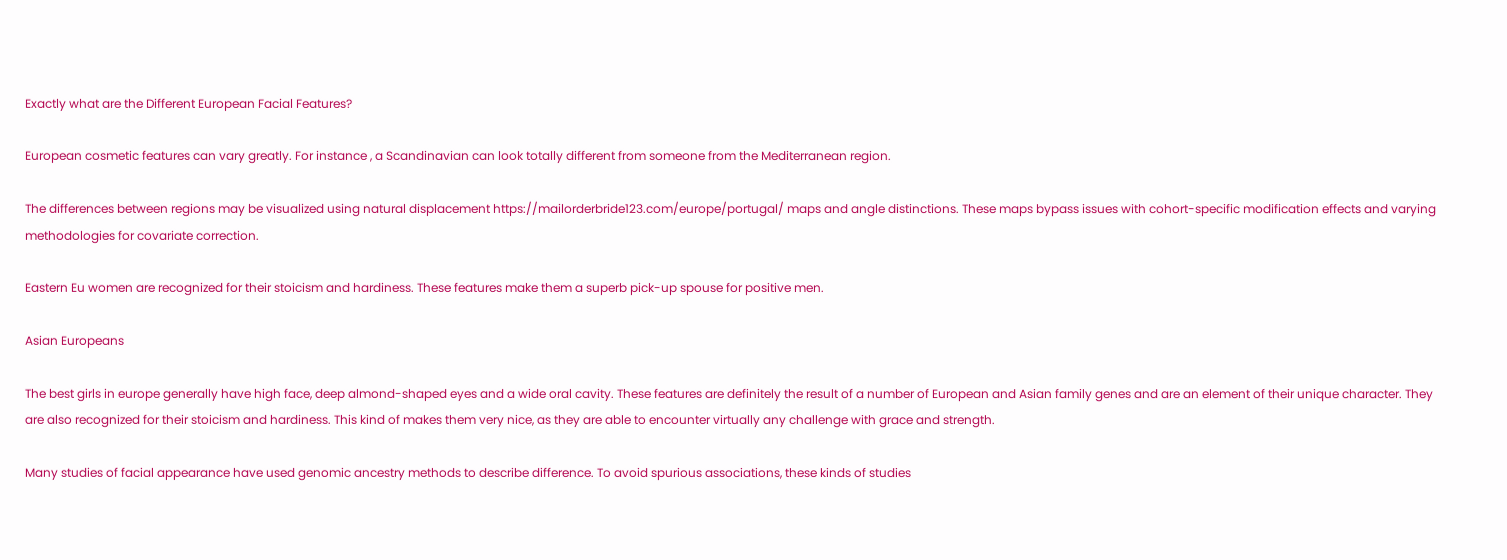Exactly what are the Different European Facial Features?

European cosmetic features can vary greatly. For instance , a Scandinavian can look totally different from someone from the Mediterranean region.

The differences between regions may be visualized using natural displacement https://mailorderbride123.com/europe/portugal/ maps and angle distinctions. These maps bypass issues with cohort-specific modification effects and varying methodologies for covariate correction.

Eastern Eu women are recognized for their stoicism and hardiness. These features make them a superb pick-up spouse for positive men.

Asian Europeans

The best girls in europe generally have high face, deep almond-shaped eyes and a wide oral cavity. These features are definitely the result of a number of European and Asian family genes and are an element of their unique character. They are also recognized for their stoicism and hardiness. This kind of makes them very nice, as they are able to encounter virtually any challenge with grace and strength.

Many studies of facial appearance have used genomic ancestry methods to describe difference. To avoid spurious associations, these kinds of studies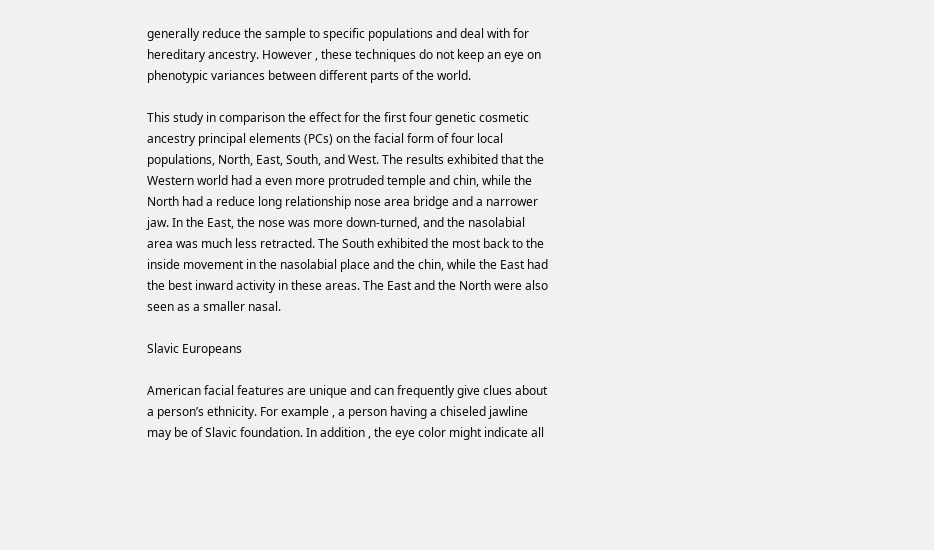generally reduce the sample to specific populations and deal with for hereditary ancestry. However , these techniques do not keep an eye on phenotypic variances between different parts of the world.

This study in comparison the effect for the first four genetic cosmetic ancestry principal elements (PCs) on the facial form of four local populations, North, East, South, and West. The results exhibited that the Western world had a even more protruded temple and chin, while the North had a reduce long relationship nose area bridge and a narrower jaw. In the East, the nose was more down-turned, and the nasolabial area was much less retracted. The South exhibited the most back to the inside movement in the nasolabial place and the chin, while the East had the best inward activity in these areas. The East and the North were also seen as a smaller nasal.

Slavic Europeans

American facial features are unique and can frequently give clues about a person’s ethnicity. For example , a person having a chiseled jawline may be of Slavic foundation. In addition , the eye color might indicate all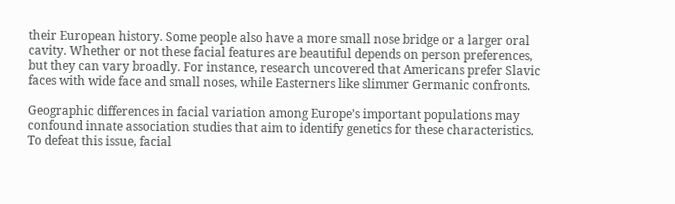their European history. Some people also have a more small nose bridge or a larger oral cavity. Whether or not these facial features are beautiful depends on person preferences, but they can vary broadly. For instance, research uncovered that Americans prefer Slavic faces with wide face and small noses, while Easterners like slimmer Germanic confronts.

Geographic differences in facial variation among Europe’s important populations may confound innate association studies that aim to identify genetics for these characteristics. To defeat this issue, facial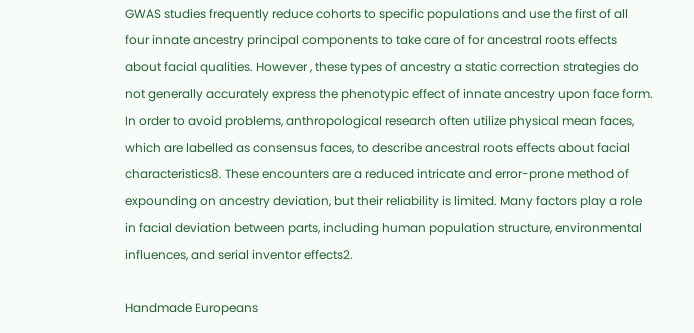GWAS studies frequently reduce cohorts to specific populations and use the first of all four innate ancestry principal components to take care of for ancestral roots effects about facial qualities. However , these types of ancestry a static correction strategies do not generally accurately express the phenotypic effect of innate ancestry upon face form. In order to avoid problems, anthropological research often utilize physical mean faces, which are labelled as consensus faces, to describe ancestral roots effects about facial characteristics8. These encounters are a reduced intricate and error-prone method of expounding on ancestry deviation, but their reliability is limited. Many factors play a role in facial deviation between parts, including human population structure, environmental influences, and serial inventor effects2.

Handmade Europeans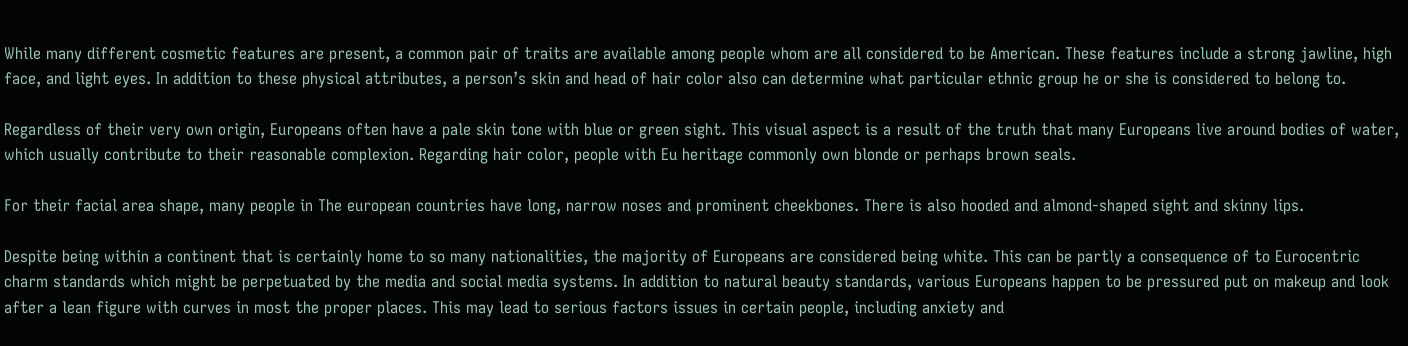While many different cosmetic features are present, a common pair of traits are available among people whom are all considered to be American. These features include a strong jawline, high face, and light eyes. In addition to these physical attributes, a person’s skin and head of hair color also can determine what particular ethnic group he or she is considered to belong to.

Regardless of their very own origin, Europeans often have a pale skin tone with blue or green sight. This visual aspect is a result of the truth that many Europeans live around bodies of water, which usually contribute to their reasonable complexion. Regarding hair color, people with Eu heritage commonly own blonde or perhaps brown seals.

For their facial area shape, many people in The european countries have long, narrow noses and prominent cheekbones. There is also hooded and almond-shaped sight and skinny lips.

Despite being within a continent that is certainly home to so many nationalities, the majority of Europeans are considered being white. This can be partly a consequence of to Eurocentric charm standards which might be perpetuated by the media and social media systems. In addition to natural beauty standards, various Europeans happen to be pressured put on makeup and look after a lean figure with curves in most the proper places. This may lead to serious factors issues in certain people, including anxiety and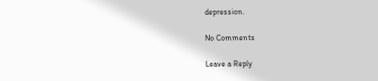depression.

No Comments

Leave a Reply